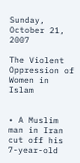Sunday, October 21, 2007

The Violent Oppression of Women in Islam


• A Muslim man in Iran cut off his 7-year-old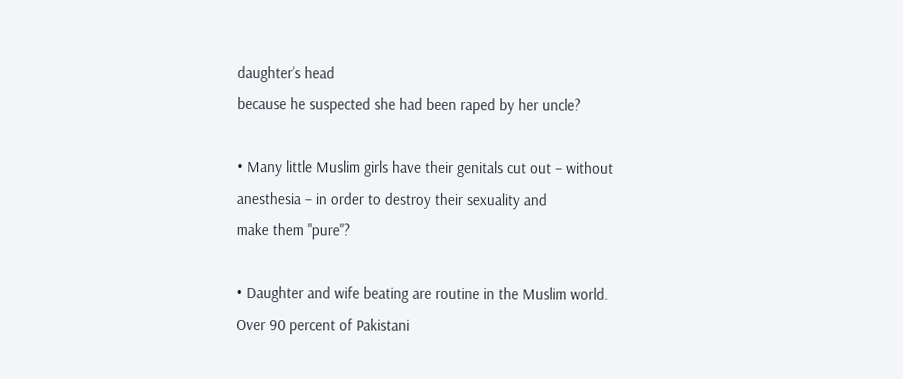daughter’s head
because he suspected she had been raped by her uncle?

• Many little Muslim girls have their genitals cut out – without
anesthesia – in order to destroy their sexuality and
make them "pure"?

• Daughter and wife beating are routine in the Muslim world.
Over 90 percent of Pakistani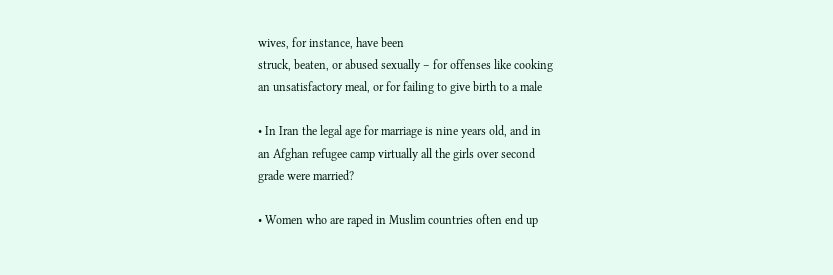wives, for instance, have been
struck, beaten, or abused sexually – for offenses like cooking
an unsatisfactory meal, or for failing to give birth to a male

• In Iran the legal age for marriage is nine years old, and in
an Afghan refugee camp virtually all the girls over second
grade were married?

• Women who are raped in Muslim countries often end up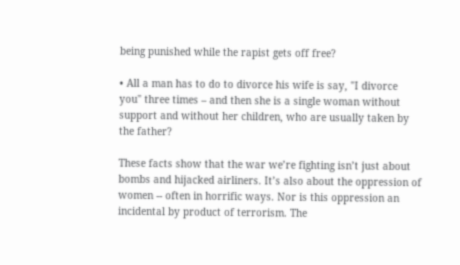being punished while the rapist gets off free?

• All a man has to do to divorce his wife is say, "I divorce
you" three times – and then she is a single woman without
support and without her children, who are usually taken by
the father?

These facts show that the war we’re fighting isn’t just about bombs and hijacked airliners. It’s also about the oppression of women -- often in horrific ways. Nor is this oppression an incidental by product of terrorism. The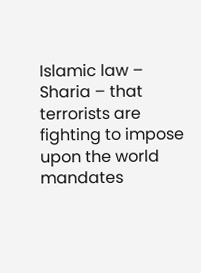Islamic law – Sharia – that terrorists are fighting to impose upon the world mandates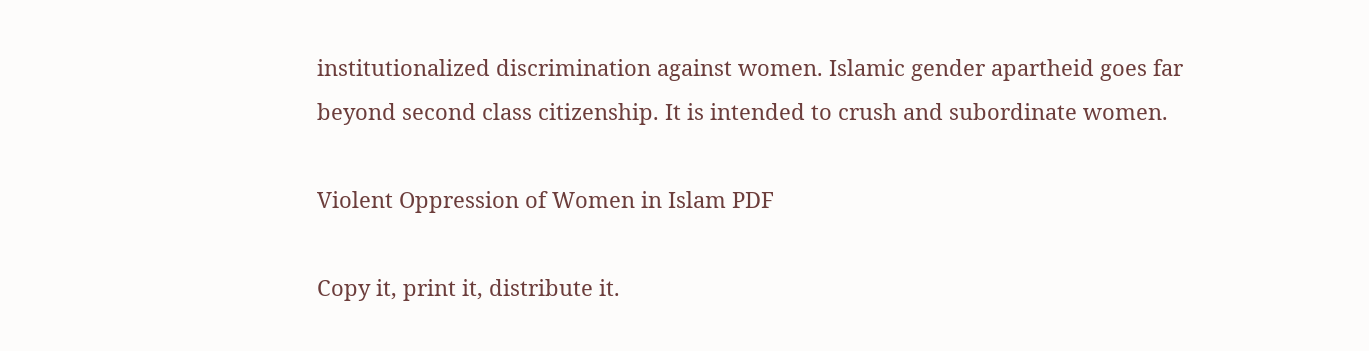institutionalized discrimination against women. Islamic gender apartheid goes far beyond second class citizenship. It is intended to crush and subordinate women.

Violent Oppression of Women in Islam PDF

Copy it, print it, distribute it.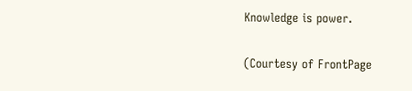Knowledge is power.

(Courtesy of FrontPage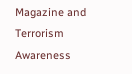Magazine and Terrorism Awareness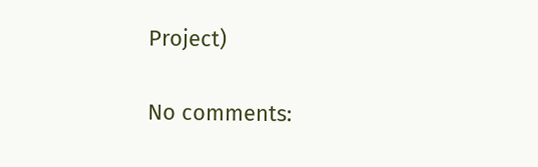Project)

No comments: